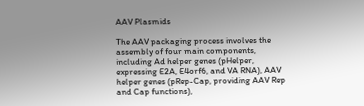AAV Plasmids

The AAV packaging process involves the assembly of four main components, including Ad helper genes (pHelper, expressing E2A, E4orf6, and VA RNA), AAV helper genes (pRep-Cap, providing AAV Rep and Cap functions),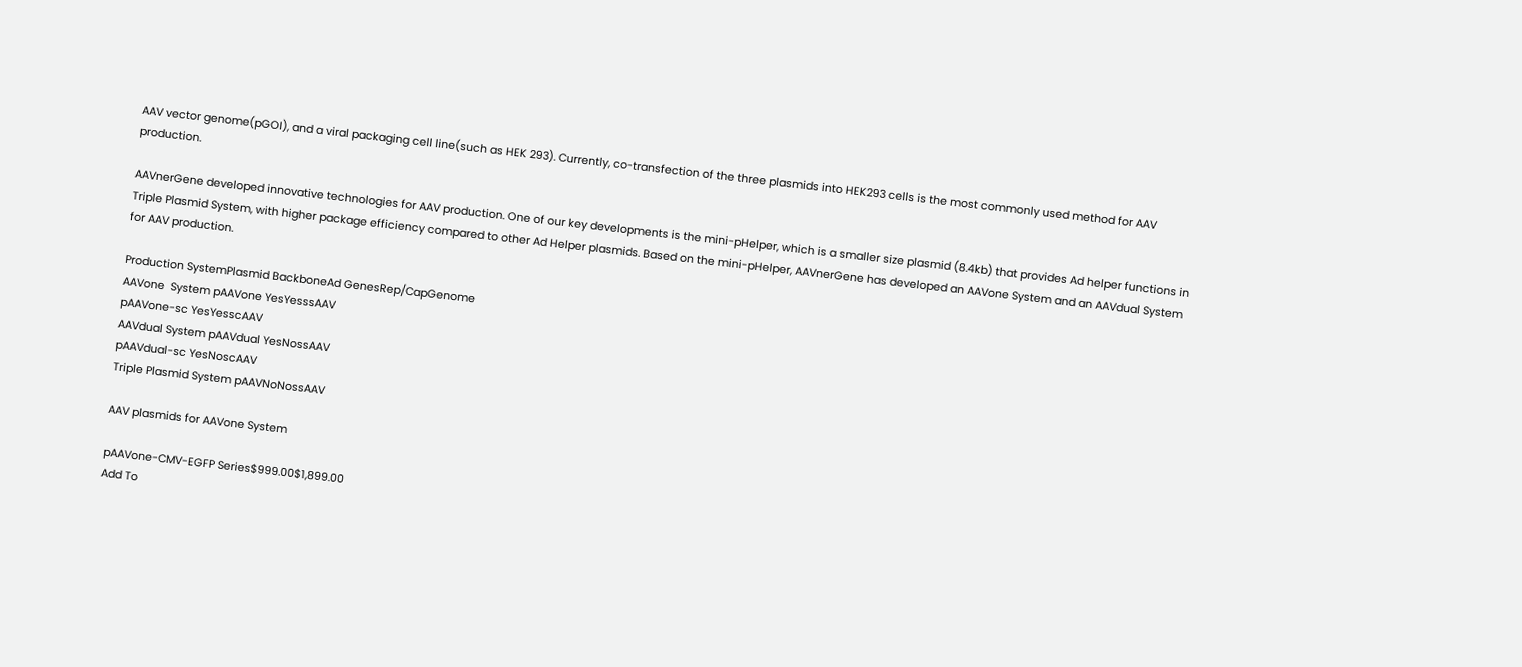AAV vector genome(pGOI), and a viral packaging cell line(such as HEK 293). Currently, co-transfection of the three plasmids into HEK293 cells is the most commonly used method for AAV production.

AAVnerGene developed innovative technologies for AAV production. One of our key developments is the mini-pHelper, which is a smaller size plasmid (8.4kb) that provides Ad helper functions in Triple Plasmid System, with higher package efficiency compared to other Ad Helper plasmids. Based on the mini-pHelper, AAVnerGene has developed an AAVone System and an AAVdual System for AAV production.

Production SystemPlasmid BackboneAd GenesRep/CapGenome
AAVone  System pAAVone YesYesssAAV
pAAVone-sc YesYesscAAV
AAVdual System pAAVdual YesNossAAV
pAAVdual-sc YesNoscAAV
Triple Plasmid System pAAVNoNossAAV

AAV plasmids for AAVone System

pAAVone-CMV-EGFP Series$999.00$1,899.00
Add To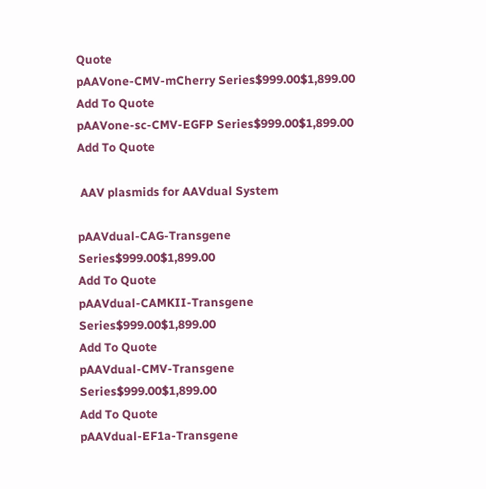Quote
pAAVone-CMV-mCherry Series$999.00$1,899.00
Add To Quote
pAAVone-sc-CMV-EGFP Series$999.00$1,899.00
Add To Quote

 AAV plasmids for AAVdual System

pAAVdual-CAG-Transgene Series$999.00$1,899.00
Add To Quote
pAAVdual-CAMKII-Transgene Series$999.00$1,899.00
Add To Quote
pAAVdual-CMV-Transgene Series$999.00$1,899.00
Add To Quote
pAAVdual-EF1a-Transgene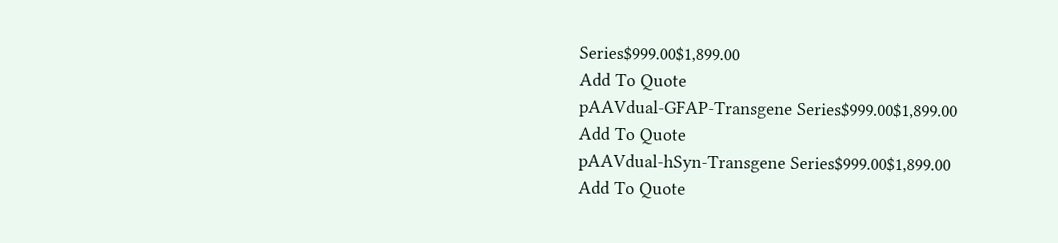Series$999.00$1,899.00
Add To Quote
pAAVdual-GFAP-Transgene Series$999.00$1,899.00
Add To Quote
pAAVdual-hSyn-Transgene Series$999.00$1,899.00
Add To Quote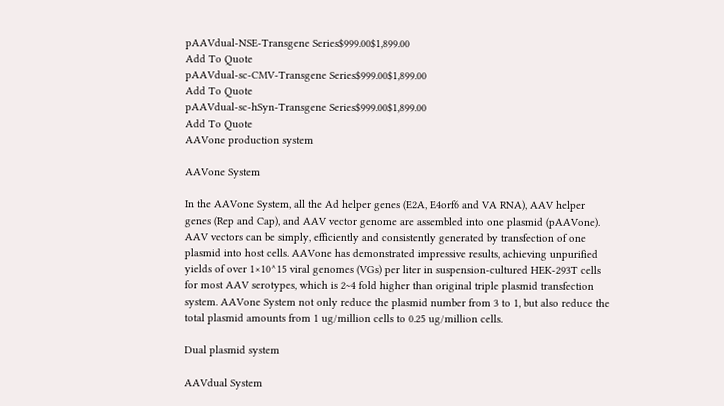pAAVdual-NSE-Transgene Series$999.00$1,899.00
Add To Quote
pAAVdual-sc-CMV-Transgene Series$999.00$1,899.00
Add To Quote
pAAVdual-sc-hSyn-Transgene Series$999.00$1,899.00
Add To Quote
AAVone production system

AAVone System

In the AAVone System, all the Ad helper genes (E2A, E4orf6 and VA RNA), AAV helper genes (Rep and Cap), and AAV vector genome are assembled into one plasmid (pAAVone). AAV vectors can be simply, efficiently and consistently generated by transfection of one plasmid into host cells. AAVone has demonstrated impressive results, achieving unpurified yields of over 1×10^15 viral genomes (VGs) per liter in suspension-cultured HEK-293T cells for most AAV serotypes, which is 2~4 fold higher than original triple plasmid transfection system. AAVone System not only reduce the plasmid number from 3 to 1, but also reduce the total plasmid amounts from 1 ug/million cells to 0.25 ug/million cells.

Dual plasmid system

AAVdual System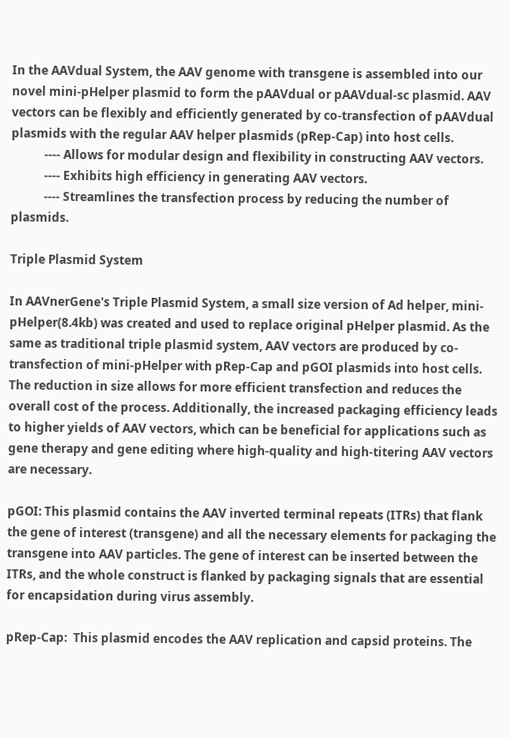In the AAVdual System, the AAV genome with transgene is assembled into our novel mini-pHelper plasmid to form the pAAVdual or pAAVdual-sc plasmid. AAV vectors can be flexibly and efficiently generated by co-transfection of pAAVdual plasmids with the regular AAV helper plasmids (pRep-Cap) into host cells.
           ---- Allows for modular design and flexibility in constructing AAV vectors.
           ---- Exhibits high efficiency in generating AAV vectors.
           ---- Streamlines the transfection process by reducing the number of plasmids.

Triple Plasmid System

In AAVnerGene's Triple Plasmid System, a small size version of Ad helper, mini-pHelper(8.4kb) was created and used to replace original pHelper plasmid. As the same as traditional triple plasmid system, AAV vectors are produced by co-transfection of mini-pHelper with pRep-Cap and pGOI plasmids into host cells.  The reduction in size allows for more efficient transfection and reduces the overall cost of the process. Additionally, the increased packaging efficiency leads to higher yields of AAV vectors, which can be beneficial for applications such as gene therapy and gene editing where high-quality and high-titering AAV vectors are necessary.

pGOI: This plasmid contains the AAV inverted terminal repeats (ITRs) that flank the gene of interest (transgene) and all the necessary elements for packaging the transgene into AAV particles. The gene of interest can be inserted between the ITRs, and the whole construct is flanked by packaging signals that are essential for encapsidation during virus assembly.

pRep-Cap:  This plasmid encodes the AAV replication and capsid proteins. The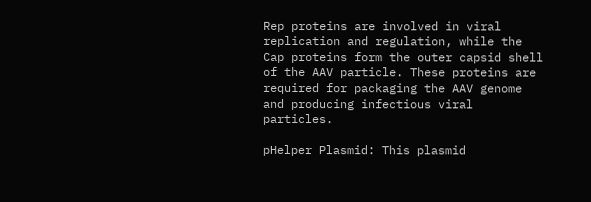Rep proteins are involved in viral replication and regulation, while the Cap proteins form the outer capsid shell of the AAV particle. These proteins are required for packaging the AAV genome and producing infectious viral particles.

pHelper Plasmid: This plasmid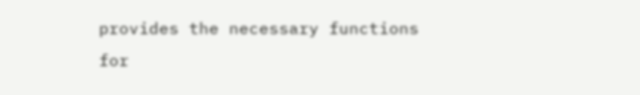provides the necessary functions for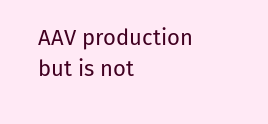AAV production but is not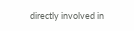directly involved in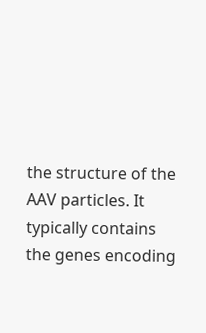the structure of the AAV particles. It typically contains the genes encoding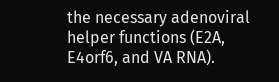the necessary adenoviral helper functions (E2A, E4orf6, and VA RNA).